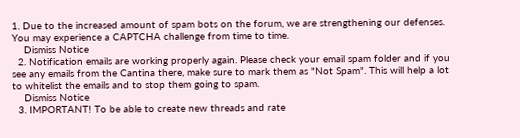1. Due to the increased amount of spam bots on the forum, we are strengthening our defenses. You may experience a CAPTCHA challenge from time to time.
    Dismiss Notice
  2. Notification emails are working properly again. Please check your email spam folder and if you see any emails from the Cantina there, make sure to mark them as "Not Spam". This will help a lot to whitelist the emails and to stop them going to spam.
    Dismiss Notice
  3. IMPORTANT! To be able to create new threads and rate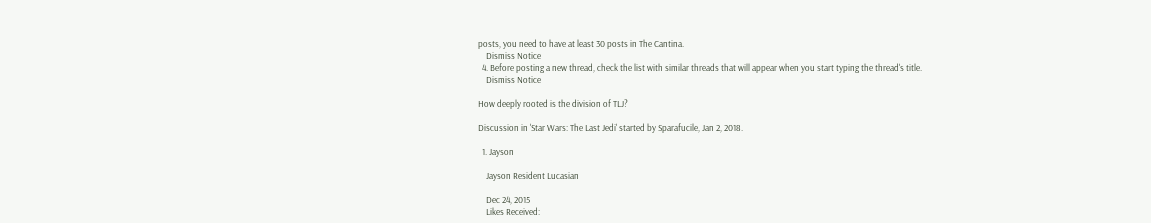posts, you need to have at least 30 posts in The Cantina.
    Dismiss Notice
  4. Before posting a new thread, check the list with similar threads that will appear when you start typing the thread's title.
    Dismiss Notice

How deeply rooted is the division of TLJ?

Discussion in 'Star Wars: The Last Jedi' started by Sparafucile, Jan 2, 2018.

  1. Jayson

    Jayson Resident Lucasian

    Dec 24, 2015
    Likes Received: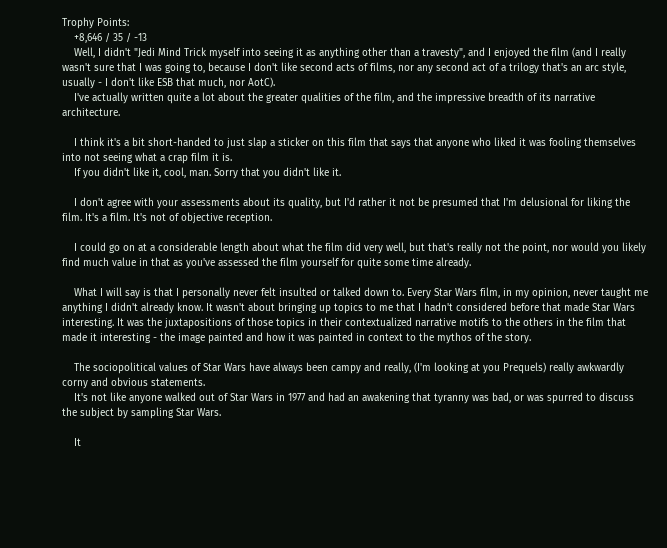Trophy Points:
    +8,646 / 35 / -13
    Well, I didn't "Jedi Mind Trick myself into seeing it as anything other than a travesty", and I enjoyed the film (and I really wasn't sure that I was going to, because I don't like second acts of films, nor any second act of a trilogy that's an arc style, usually - I don't like ESB that much, nor AotC).
    I've actually written quite a lot about the greater qualities of the film, and the impressive breadth of its narrative architecture.

    I think it's a bit short-handed to just slap a sticker on this film that says that anyone who liked it was fooling themselves into not seeing what a crap film it is.
    If you didn't like it, cool, man. Sorry that you didn't like it.

    I don't agree with your assessments about its quality, but I'd rather it not be presumed that I'm delusional for liking the film. It's a film. It's not of objective reception.

    I could go on at a considerable length about what the film did very well, but that's really not the point, nor would you likely find much value in that as you've assessed the film yourself for quite some time already.

    What I will say is that I personally never felt insulted or talked down to. Every Star Wars film, in my opinion, never taught me anything I didn't already know. It wasn't about bringing up topics to me that I hadn't considered before that made Star Wars interesting. It was the juxtapositions of those topics in their contextualized narrative motifs to the others in the film that made it interesting - the image painted and how it was painted in context to the mythos of the story.

    The sociopolitical values of Star Wars have always been campy and really, (I'm looking at you Prequels) really awkwardly corny and obvious statements.
    It's not like anyone walked out of Star Wars in 1977 and had an awakening that tyranny was bad, or was spurred to discuss the subject by sampling Star Wars.

    It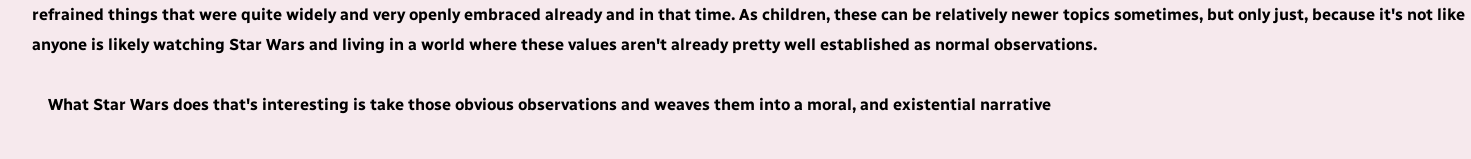refrained things that were quite widely and very openly embraced already and in that time. As children, these can be relatively newer topics sometimes, but only just, because it's not like anyone is likely watching Star Wars and living in a world where these values aren't already pretty well established as normal observations.

    What Star Wars does that's interesting is take those obvious observations and weaves them into a moral, and existential narrative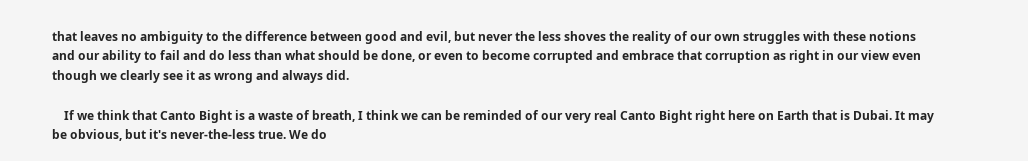that leaves no ambiguity to the difference between good and evil, but never the less shoves the reality of our own struggles with these notions and our ability to fail and do less than what should be done, or even to become corrupted and embrace that corruption as right in our view even though we clearly see it as wrong and always did.

    If we think that Canto Bight is a waste of breath, I think we can be reminded of our very real Canto Bight right here on Earth that is Dubai. It may be obvious, but it's never-the-less true. We do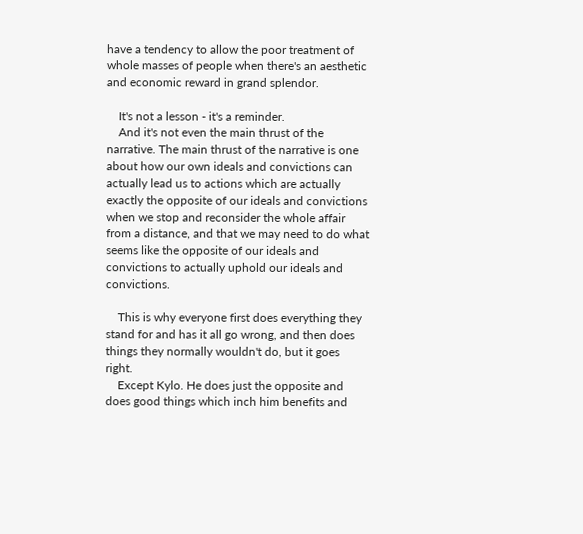have a tendency to allow the poor treatment of whole masses of people when there's an aesthetic and economic reward in grand splendor.

    It's not a lesson - it's a reminder.
    And it's not even the main thrust of the narrative. The main thrust of the narrative is one about how our own ideals and convictions can actually lead us to actions which are actually exactly the opposite of our ideals and convictions when we stop and reconsider the whole affair from a distance, and that we may need to do what seems like the opposite of our ideals and convictions to actually uphold our ideals and convictions.

    This is why everyone first does everything they stand for and has it all go wrong, and then does things they normally wouldn't do, but it goes right.
    Except Kylo. He does just the opposite and does good things which inch him benefits and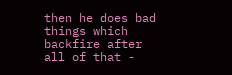then he does bad things which backfire after all of that -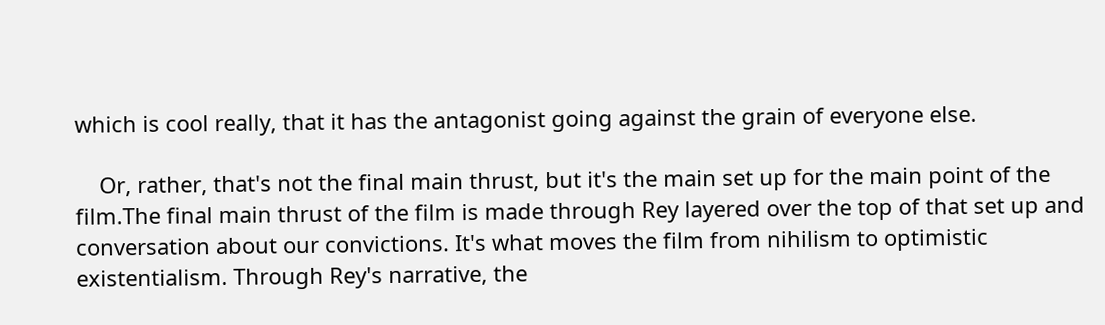which is cool really, that it has the antagonist going against the grain of everyone else.

    Or, rather, that's not the final main thrust, but it's the main set up for the main point of the film.The final main thrust of the film is made through Rey layered over the top of that set up and conversation about our convictions. It's what moves the film from nihilism to optimistic existentialism. Through Rey's narrative, the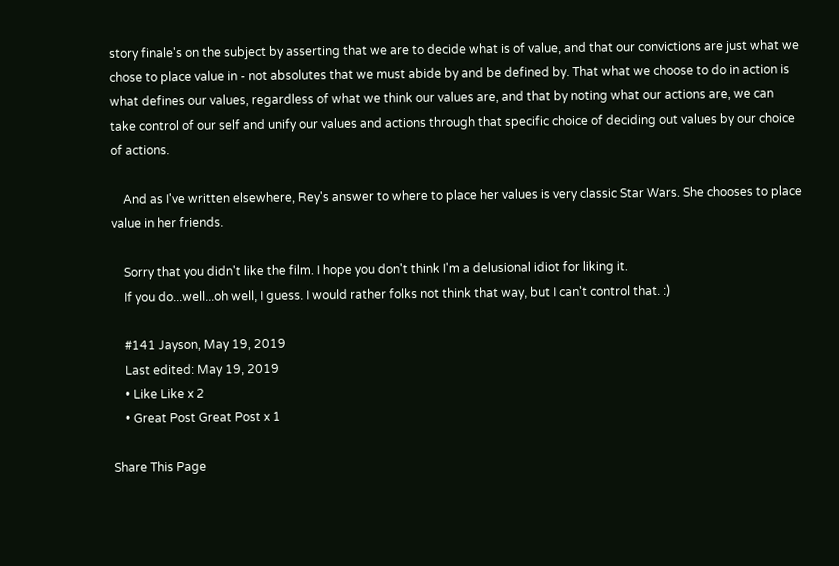story finale's on the subject by asserting that we are to decide what is of value, and that our convictions are just what we chose to place value in - not absolutes that we must abide by and be defined by. That what we choose to do in action is what defines our values, regardless of what we think our values are, and that by noting what our actions are, we can take control of our self and unify our values and actions through that specific choice of deciding out values by our choice of actions.

    And as I've written elsewhere, Rey's answer to where to place her values is very classic Star Wars. She chooses to place value in her friends.

    Sorry that you didn't like the film. I hope you don't think I'm a delusional idiot for liking it.
    If you do...well...oh well, I guess. I would rather folks not think that way, but I can't control that. :)

    #141 Jayson, May 19, 2019
    Last edited: May 19, 2019
    • Like Like x 2
    • Great Post Great Post x 1

Share This Page